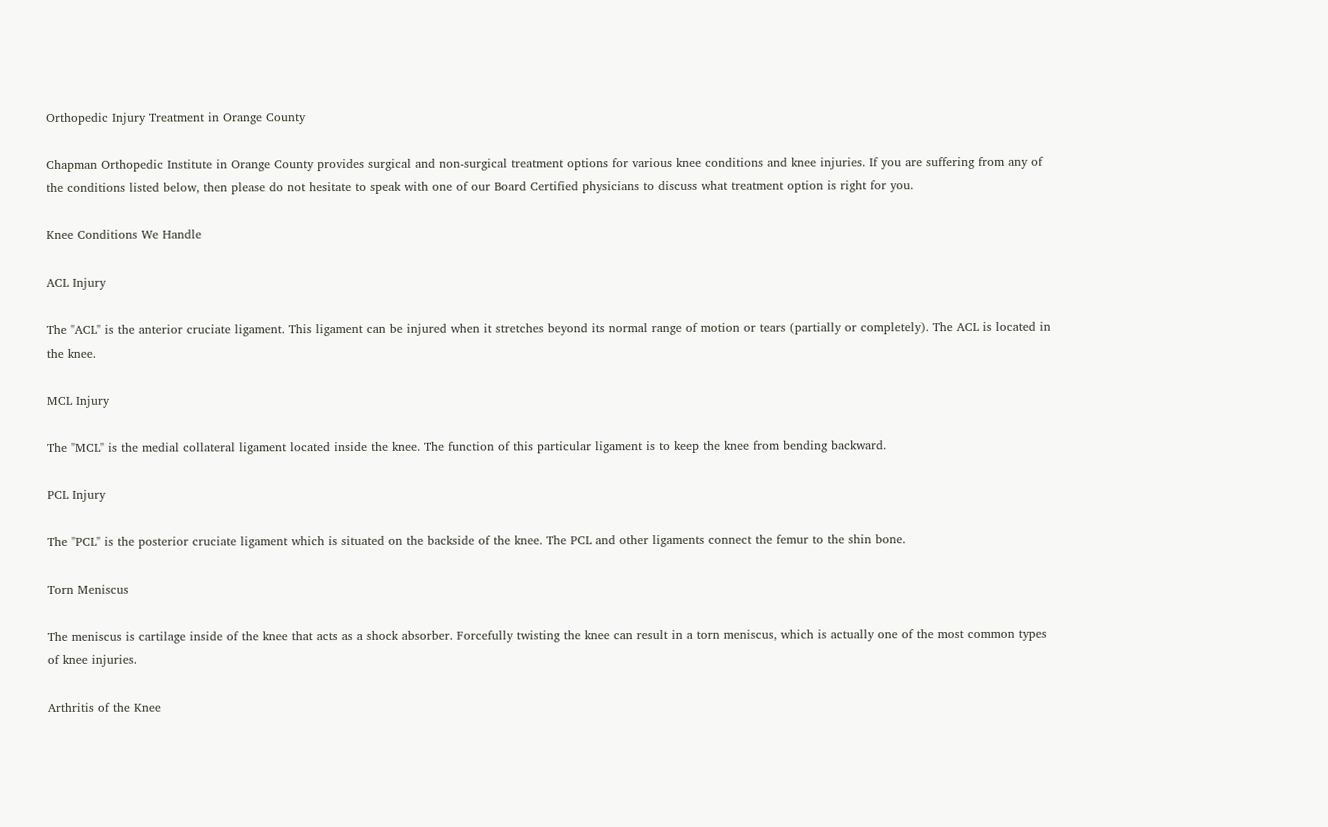Orthopedic Injury Treatment in Orange County

Chapman Orthopedic Institute in Orange County provides surgical and non-surgical treatment options for various knee conditions and knee injuries. If you are suffering from any of the conditions listed below, then please do not hesitate to speak with one of our Board Certified physicians to discuss what treatment option is right for you.

Knee Conditions We Handle

ACL Injury

The "ACL" is the anterior cruciate ligament. This ligament can be injured when it stretches beyond its normal range of motion or tears (partially or completely). The ACL is located in the knee.

MCL Injury

The "MCL" is the medial collateral ligament located inside the knee. The function of this particular ligament is to keep the knee from bending backward.

PCL Injury

The "PCL" is the posterior cruciate ligament which is situated on the backside of the knee. The PCL and other ligaments connect the femur to the shin bone.

Torn Meniscus

The meniscus is cartilage inside of the knee that acts as a shock absorber. Forcefully twisting the knee can result in a torn meniscus, which is actually one of the most common types of knee injuries.

Arthritis of the Knee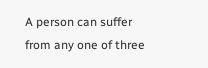A person can suffer from any one of three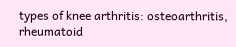types of knee arthritis: osteoarthritis, rheumatoid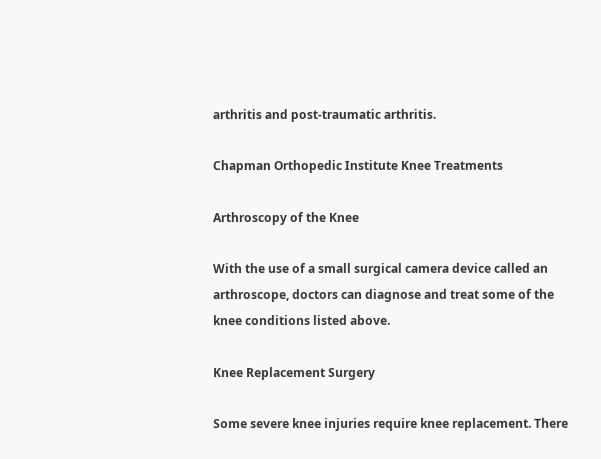arthritis and post-traumatic arthritis.

Chapman Orthopedic Institute Knee Treatments

Arthroscopy of the Knee

With the use of a small surgical camera device called an arthroscope, doctors can diagnose and treat some of the knee conditions listed above.

Knee Replacement Surgery

Some severe knee injuries require knee replacement. There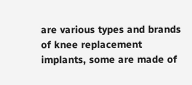are various types and brands of knee replacement implants, some are made of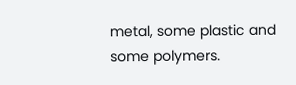metal, some plastic and some polymers.